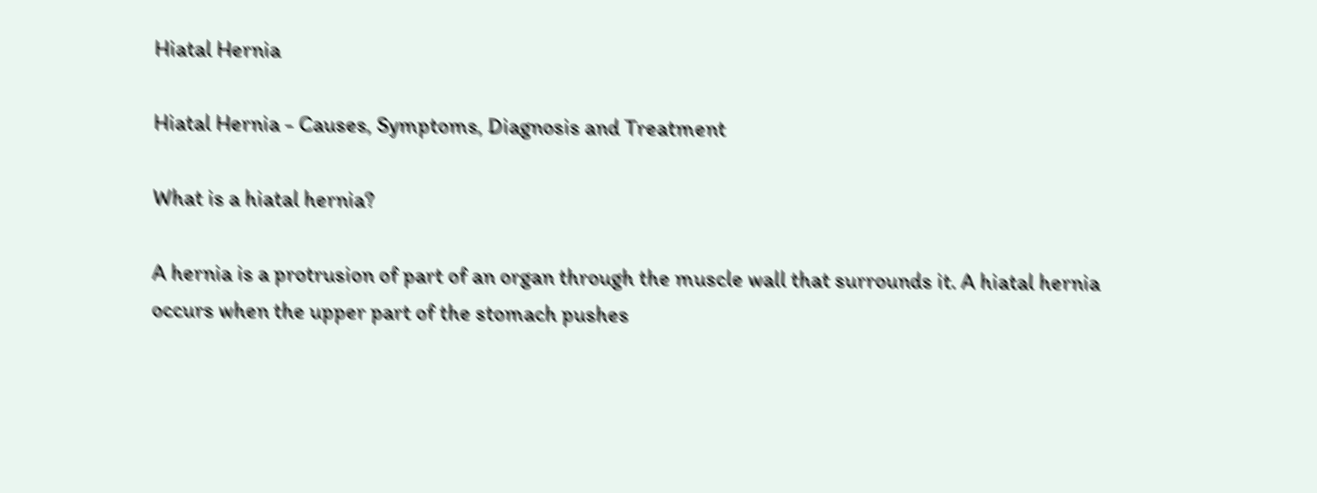Hiatal Hernia

Hiatal Hernia - Causes, Symptoms, Diagnosis and Treatment

What is a hiatal hernia?

A hernia is a protrusion of part of an organ through the muscle wall that surrounds it. A hiatal hernia occurs when the upper part of the stomach pushes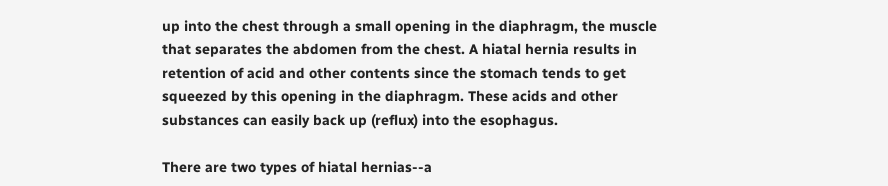up into the chest through a small opening in the diaphragm, the muscle that separates the abdomen from the chest. A hiatal hernia results in retention of acid and other contents since the stomach tends to get squeezed by this opening in the diaphragm. These acids and other substances can easily back up (reflux) into the esophagus.

There are two types of hiatal hernias--a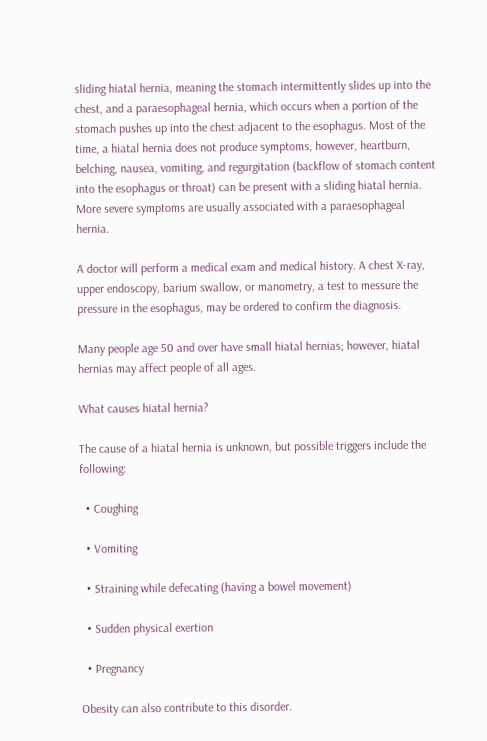sliding hiatal hernia, meaning the stomach intermittently slides up into the chest, and a paraesophageal hernia, which occurs when a portion of the stomach pushes up into the chest adjacent to the esophagus. Most of the time, a hiatal hernia does not produce symptoms, however, heartburn, belching, nausea, vomiting, and regurgitation (backflow of stomach content into the esophagus or throat) can be present with a sliding hiatal hernia. More severe symptoms are usually associated with a paraesophageal hernia.

A doctor will perform a medical exam and medical history. A chest X-ray, upper endoscopy, barium swallow, or manometry, a test to messure the pressure in the esophagus, may be ordered to confirm the diagnosis.

Many people age 50 and over have small hiatal hernias; however, hiatal hernias may affect people of all ages.

What causes hiatal hernia?

The cause of a hiatal hernia is unknown, but possible triggers include the following:

  • Coughing

  • Vomiting

  • Straining while defecating (having a bowel movement)

  • Sudden physical exertion

  • Pregnancy

Obesity can also contribute to this disorder.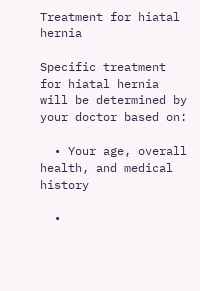Treatment for hiatal hernia

Specific treatment for hiatal hernia will be determined by your doctor based on:

  • Your age, overall health, and medical history

  •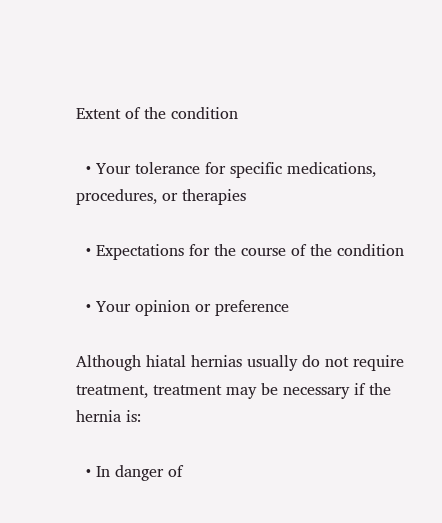Extent of the condition

  • Your tolerance for specific medications, procedures, or therapies

  • Expectations for the course of the condition

  • Your opinion or preference

Although hiatal hernias usually do not require treatment, treatment may be necessary if the hernia is:

  • In danger of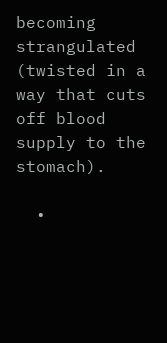becoming strangulated (twisted in a way that cuts off blood supply to the stomach).

  •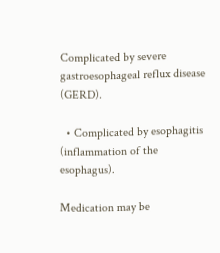Complicated by severe gastroesophageal reflux disease (GERD).

  • Complicated by esophagitis (inflammation of the esophagus).

Medication may be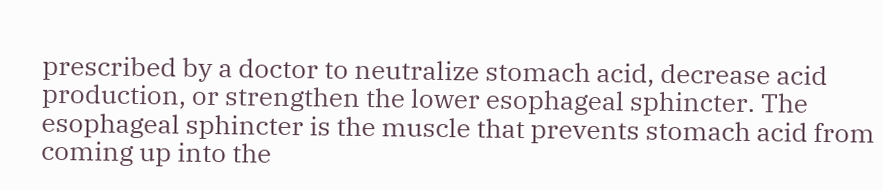prescribed by a doctor to neutralize stomach acid, decrease acid production, or strengthen the lower esophageal sphincter. The esophageal sphincter is the muscle that prevents stomach acid from coming up into the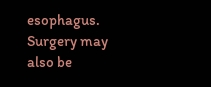esophagus. Surgery may also be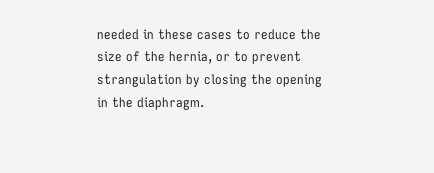needed in these cases to reduce the size of the hernia, or to prevent strangulation by closing the opening in the diaphragm.